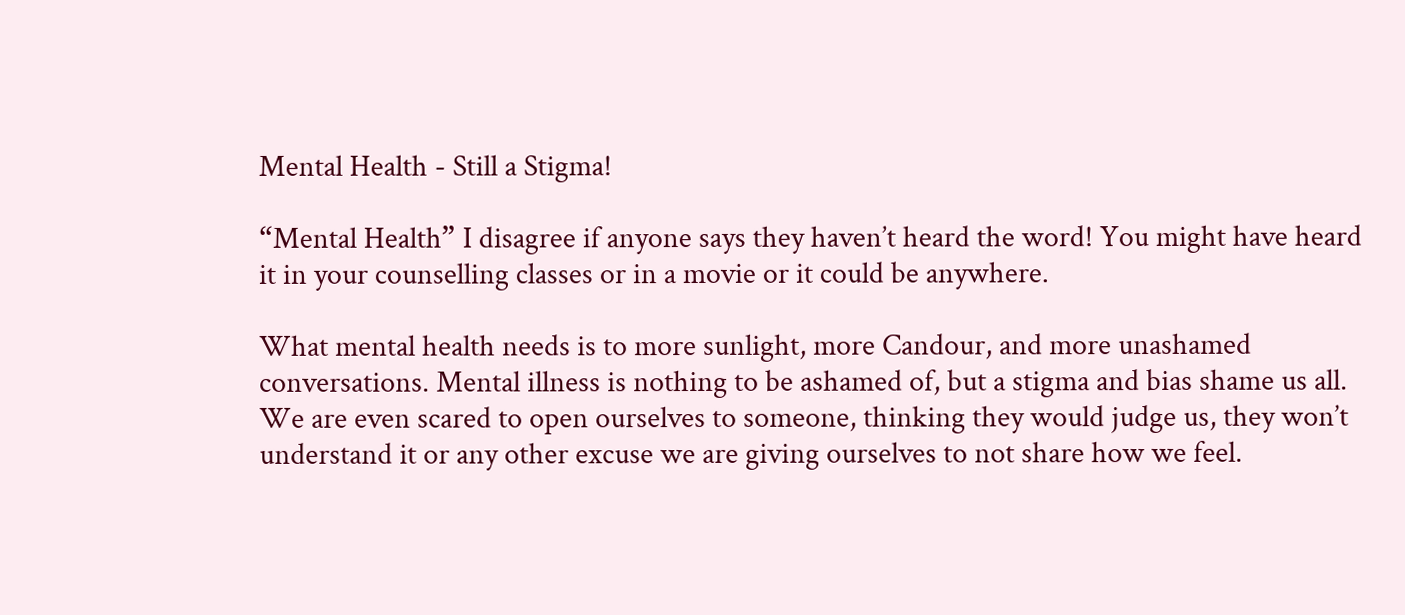Mental Health - Still a Stigma!

“Mental Health” I disagree if anyone says they haven’t heard the word! You might have heard it in your counselling classes or in a movie or it could be anywhere.

What mental health needs is to more sunlight, more Candour, and more unashamed conversations. Mental illness is nothing to be ashamed of, but a stigma and bias shame us all. We are even scared to open ourselves to someone, thinking they would judge us, they won’t understand it or any other excuse we are giving ourselves to not share how we feel.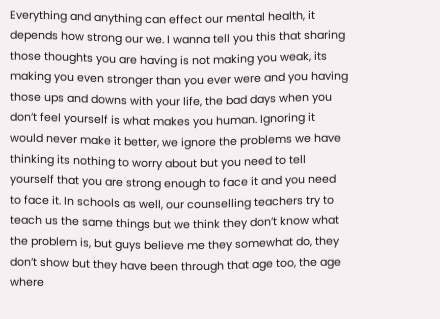Everything and anything can effect our mental health, it depends how strong our we. I wanna tell you this that sharing those thoughts you are having is not making you weak, its making you even stronger than you ever were and you having those ups and downs with your life, the bad days when you don’t feel yourself is what makes you human. Ignoring it would never make it better, we ignore the problems we have thinking its nothing to worry about but you need to tell yourself that you are strong enough to face it and you need to face it. In schools as well, our counselling teachers try to teach us the same things but we think they don’t know what the problem is, but guys believe me they somewhat do, they don’t show but they have been through that age too, the age where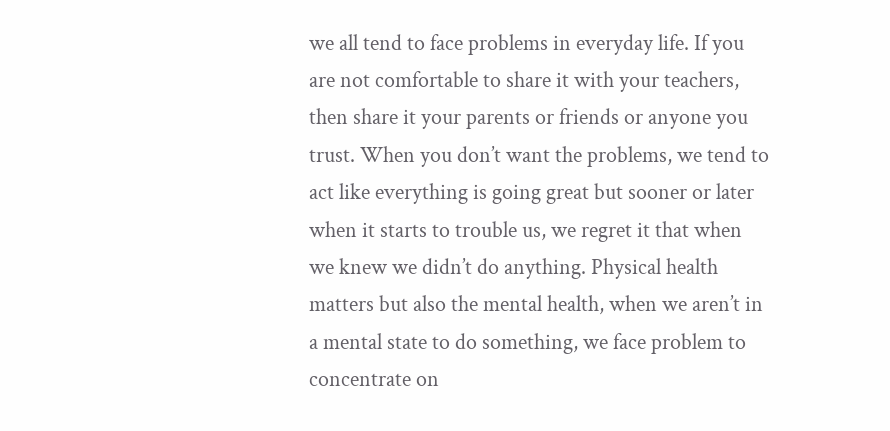we all tend to face problems in everyday life. If you are not comfortable to share it with your teachers, then share it your parents or friends or anyone you trust. When you don’t want the problems, we tend to act like everything is going great but sooner or later when it starts to trouble us, we regret it that when we knew we didn’t do anything. Physical health matters but also the mental health, when we aren’t in a mental state to do something, we face problem to concentrate on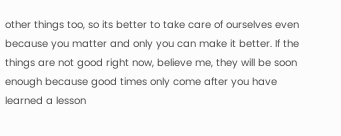other things too, so its better to take care of ourselves even because you matter and only you can make it better. If the things are not good right now, believe me, they will be soon enough because good times only come after you have learned a lesson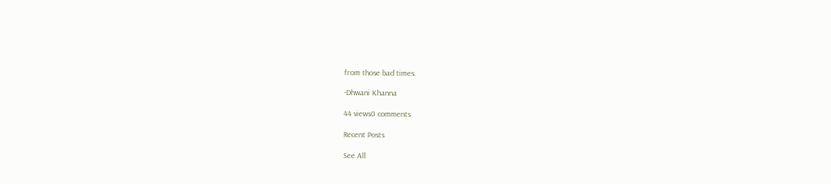from those bad times.

-Dhwani Khanna

44 views0 comments

Recent Posts

See All